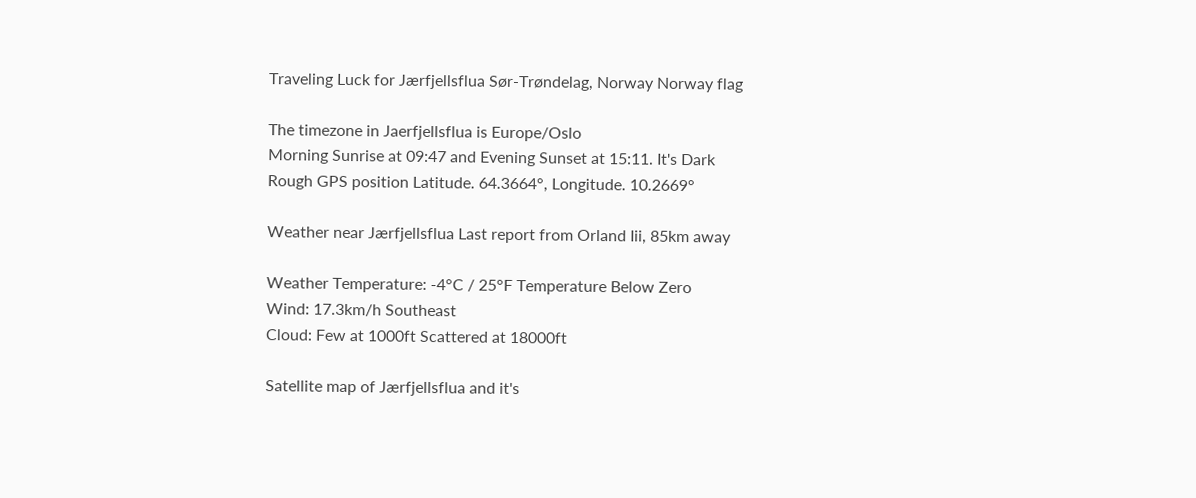Traveling Luck for Jærfjellsflua Sør-Trøndelag, Norway Norway flag

The timezone in Jaerfjellsflua is Europe/Oslo
Morning Sunrise at 09:47 and Evening Sunset at 15:11. It's Dark
Rough GPS position Latitude. 64.3664°, Longitude. 10.2669°

Weather near Jærfjellsflua Last report from Orland Iii, 85km away

Weather Temperature: -4°C / 25°F Temperature Below Zero
Wind: 17.3km/h Southeast
Cloud: Few at 1000ft Scattered at 18000ft

Satellite map of Jærfjellsflua and it's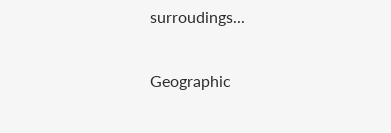surroudings...

Geographic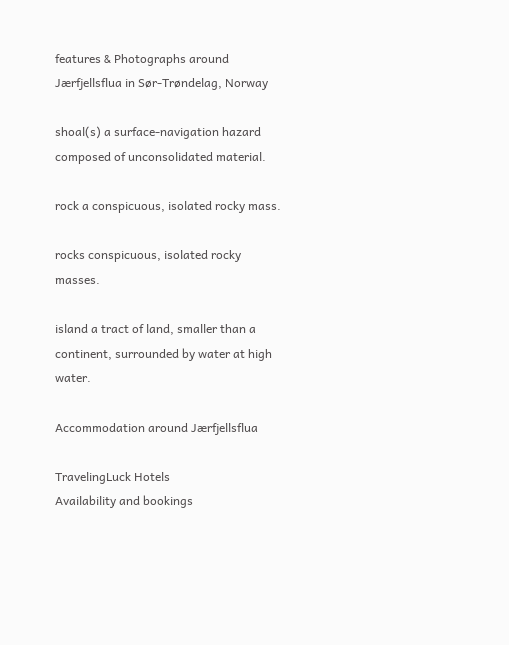features & Photographs around Jærfjellsflua in Sør-Trøndelag, Norway

shoal(s) a surface-navigation hazard composed of unconsolidated material.

rock a conspicuous, isolated rocky mass.

rocks conspicuous, isolated rocky masses.

island a tract of land, smaller than a continent, surrounded by water at high water.

Accommodation around Jærfjellsflua

TravelingLuck Hotels
Availability and bookings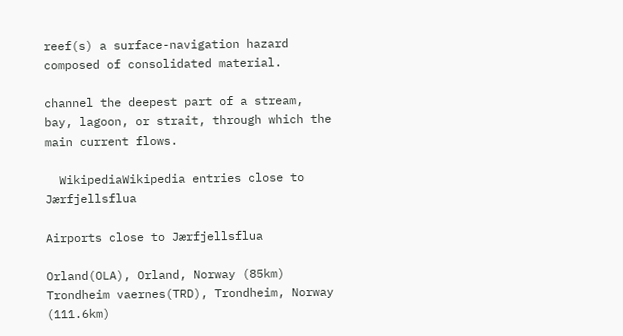reef(s) a surface-navigation hazard composed of consolidated material.

channel the deepest part of a stream, bay, lagoon, or strait, through which the main current flows.

  WikipediaWikipedia entries close to Jærfjellsflua

Airports close to Jærfjellsflua

Orland(OLA), Orland, Norway (85km)
Trondheim vaernes(TRD), Trondheim, Norway (111.6km)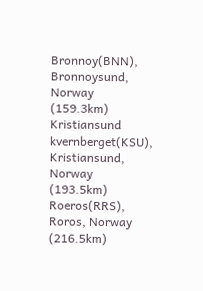Bronnoy(BNN), Bronnoysund, Norway (159.3km)
Kristiansund kvernberget(KSU), Kristiansund, Norway (193.5km)
Roeros(RRS), Roros, Norway (216.5km)